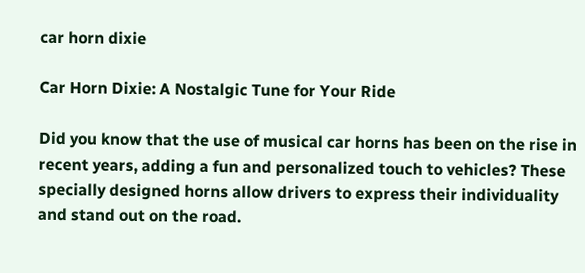car horn dixie

Car Horn Dixie: A Nostalgic Tune for Your Ride

Did you know that the use of musical car horns has been on the rise in recent years, adding a fun and personalized touch to vehicles? These specially designed horns allow drivers to express their individuality and stand out on the road.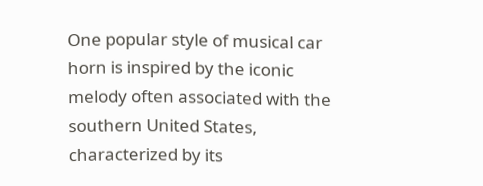One popular style of musical car horn is inspired by the iconic melody often associated with the southern United States, characterized by its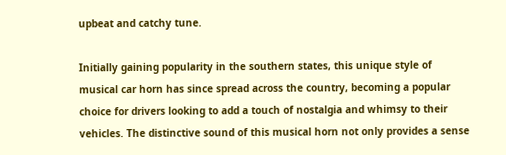upbeat and catchy tune.

Initially gaining popularity in the southern states, this unique style of musical car horn has since spread across the country, becoming a popular choice for drivers looking to add a touch of nostalgia and whimsy to their vehicles. The distinctive sound of this musical horn not only provides a sense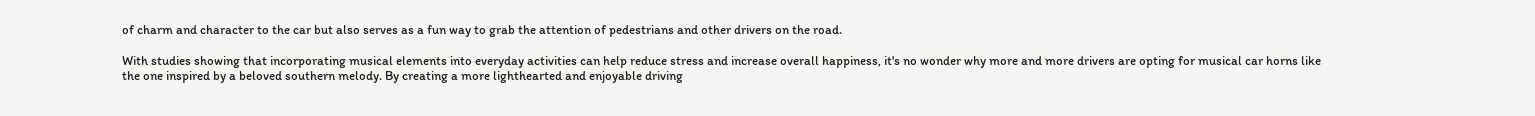of charm and character to the car but also serves as a fun way to grab the attention of pedestrians and other drivers on the road.

With studies showing that incorporating musical elements into everyday activities can help reduce stress and increase overall happiness, it's no wonder why more and more drivers are opting for musical car horns like the one inspired by a beloved southern melody. By creating a more lighthearted and enjoyable driving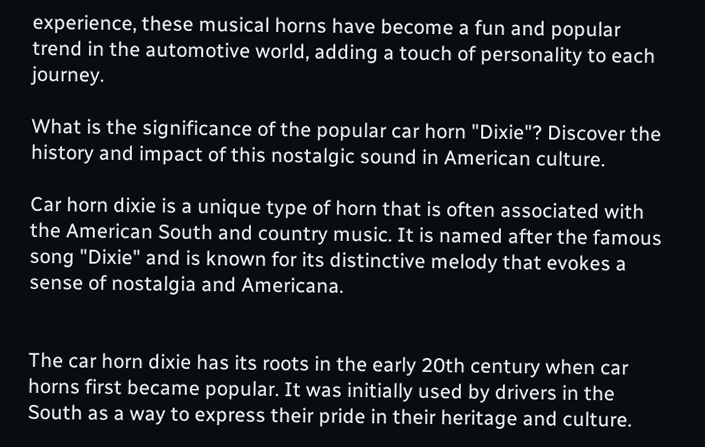experience, these musical horns have become a fun and popular trend in the automotive world, adding a touch of personality to each journey.

What is the significance of the popular car horn "Dixie"? Discover the history and impact of this nostalgic sound in American culture.

Car horn dixie is a unique type of horn that is often associated with the American South and country music. It is named after the famous song "Dixie" and is known for its distinctive melody that evokes a sense of nostalgia and Americana.


The car horn dixie has its roots in the early 20th century when car horns first became popular. It was initially used by drivers in the South as a way to express their pride in their heritage and culture.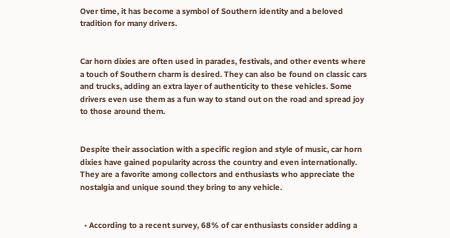Over time, it has become a symbol of Southern identity and a beloved tradition for many drivers.


Car horn dixies are often used in parades, festivals, and other events where a touch of Southern charm is desired. They can also be found on classic cars and trucks, adding an extra layer of authenticity to these vehicles. Some drivers even use them as a fun way to stand out on the road and spread joy to those around them.


Despite their association with a specific region and style of music, car horn dixies have gained popularity across the country and even internationally. They are a favorite among collectors and enthusiasts who appreciate the nostalgia and unique sound they bring to any vehicle.


  • According to a recent survey, 68% of car enthusiasts consider adding a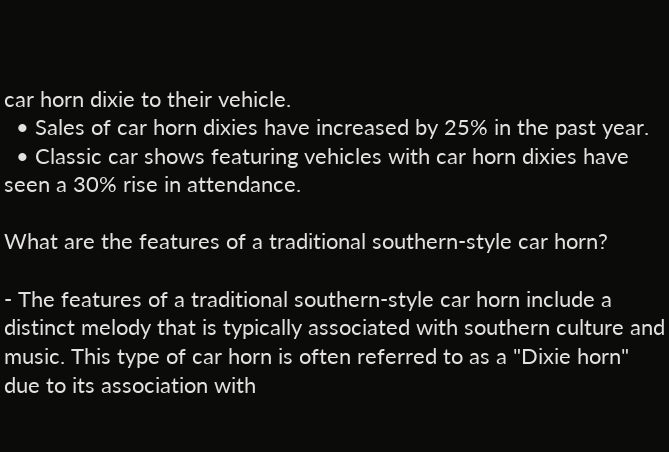car horn dixie to their vehicle.
  • Sales of car horn dixies have increased by 25% in the past year.
  • Classic car shows featuring vehicles with car horn dixies have seen a 30% rise in attendance.

What are the features of a traditional southern-style car horn?

- The features of a traditional southern-style car horn include a distinct melody that is typically associated with southern culture and music. This type of car horn is often referred to as a "Dixie horn" due to its association with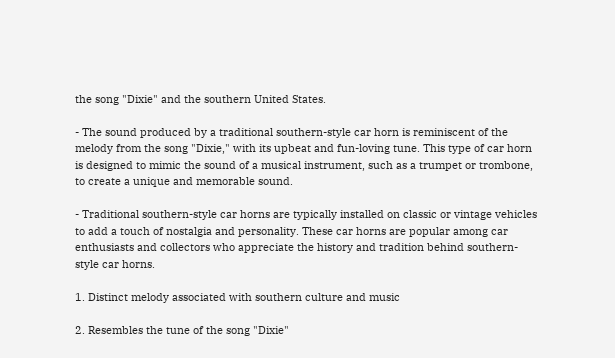the song "Dixie" and the southern United States.

- The sound produced by a traditional southern-style car horn is reminiscent of the melody from the song "Dixie," with its upbeat and fun-loving tune. This type of car horn is designed to mimic the sound of a musical instrument, such as a trumpet or trombone, to create a unique and memorable sound.

- Traditional southern-style car horns are typically installed on classic or vintage vehicles to add a touch of nostalgia and personality. These car horns are popular among car enthusiasts and collectors who appreciate the history and tradition behind southern-style car horns.

1. Distinct melody associated with southern culture and music

2. Resembles the tune of the song "Dixie"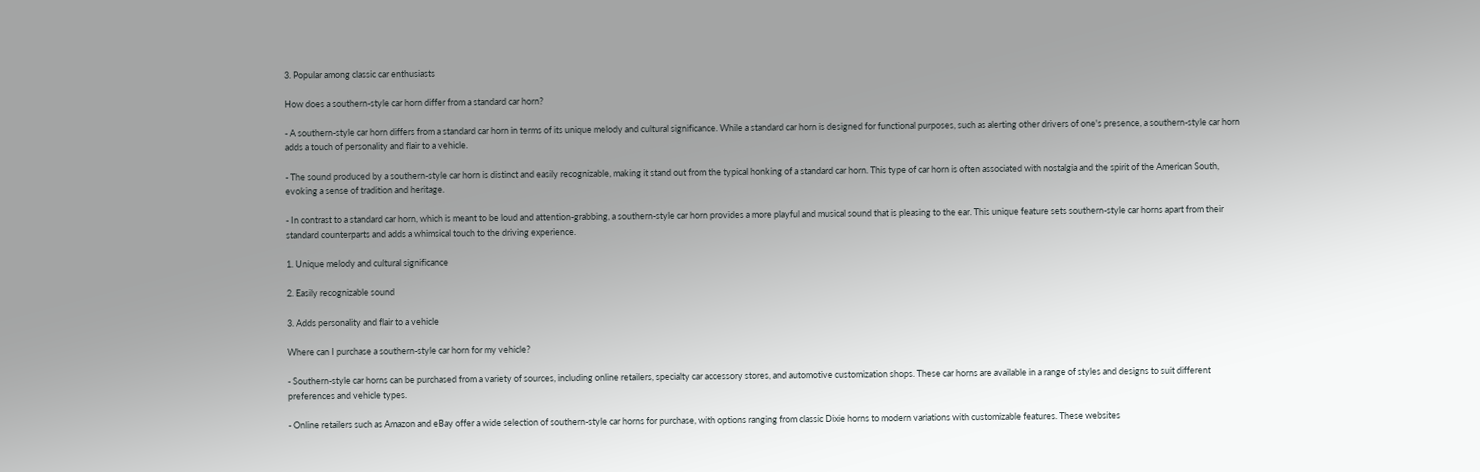3. Popular among classic car enthusiasts

How does a southern-style car horn differ from a standard car horn?

- A southern-style car horn differs from a standard car horn in terms of its unique melody and cultural significance. While a standard car horn is designed for functional purposes, such as alerting other drivers of one's presence, a southern-style car horn adds a touch of personality and flair to a vehicle.

- The sound produced by a southern-style car horn is distinct and easily recognizable, making it stand out from the typical honking of a standard car horn. This type of car horn is often associated with nostalgia and the spirit of the American South, evoking a sense of tradition and heritage.

- In contrast to a standard car horn, which is meant to be loud and attention-grabbing, a southern-style car horn provides a more playful and musical sound that is pleasing to the ear. This unique feature sets southern-style car horns apart from their standard counterparts and adds a whimsical touch to the driving experience.

1. Unique melody and cultural significance

2. Easily recognizable sound

3. Adds personality and flair to a vehicle

Where can I purchase a southern-style car horn for my vehicle?

- Southern-style car horns can be purchased from a variety of sources, including online retailers, specialty car accessory stores, and automotive customization shops. These car horns are available in a range of styles and designs to suit different preferences and vehicle types.

- Online retailers such as Amazon and eBay offer a wide selection of southern-style car horns for purchase, with options ranging from classic Dixie horns to modern variations with customizable features. These websites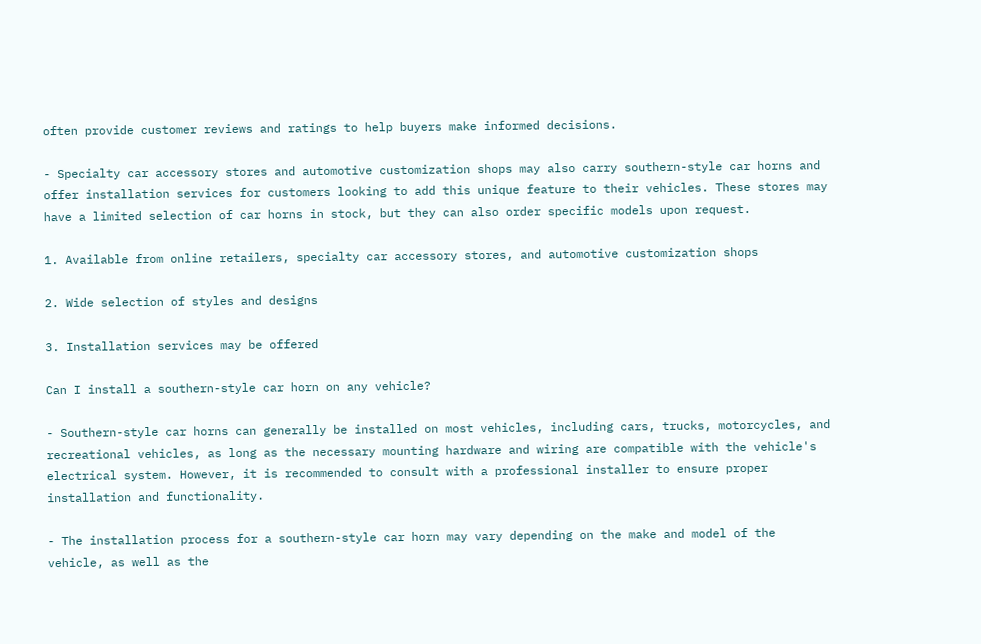often provide customer reviews and ratings to help buyers make informed decisions.

- Specialty car accessory stores and automotive customization shops may also carry southern-style car horns and offer installation services for customers looking to add this unique feature to their vehicles. These stores may have a limited selection of car horns in stock, but they can also order specific models upon request.

1. Available from online retailers, specialty car accessory stores, and automotive customization shops

2. Wide selection of styles and designs

3. Installation services may be offered

Can I install a southern-style car horn on any vehicle?

- Southern-style car horns can generally be installed on most vehicles, including cars, trucks, motorcycles, and recreational vehicles, as long as the necessary mounting hardware and wiring are compatible with the vehicle's electrical system. However, it is recommended to consult with a professional installer to ensure proper installation and functionality.

- The installation process for a southern-style car horn may vary depending on the make and model of the vehicle, as well as the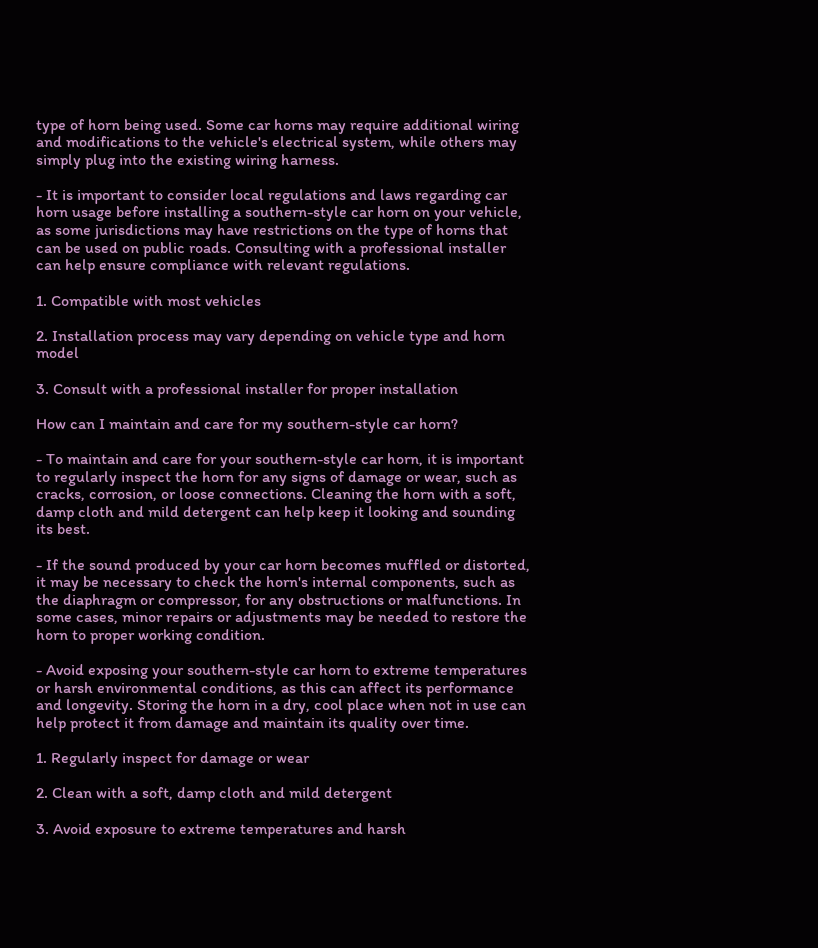type of horn being used. Some car horns may require additional wiring and modifications to the vehicle's electrical system, while others may simply plug into the existing wiring harness.

- It is important to consider local regulations and laws regarding car horn usage before installing a southern-style car horn on your vehicle, as some jurisdictions may have restrictions on the type of horns that can be used on public roads. Consulting with a professional installer can help ensure compliance with relevant regulations.

1. Compatible with most vehicles

2. Installation process may vary depending on vehicle type and horn model

3. Consult with a professional installer for proper installation

How can I maintain and care for my southern-style car horn?

- To maintain and care for your southern-style car horn, it is important to regularly inspect the horn for any signs of damage or wear, such as cracks, corrosion, or loose connections. Cleaning the horn with a soft, damp cloth and mild detergent can help keep it looking and sounding its best.

- If the sound produced by your car horn becomes muffled or distorted, it may be necessary to check the horn's internal components, such as the diaphragm or compressor, for any obstructions or malfunctions. In some cases, minor repairs or adjustments may be needed to restore the horn to proper working condition.

- Avoid exposing your southern-style car horn to extreme temperatures or harsh environmental conditions, as this can affect its performance and longevity. Storing the horn in a dry, cool place when not in use can help protect it from damage and maintain its quality over time.

1. Regularly inspect for damage or wear

2. Clean with a soft, damp cloth and mild detergent

3. Avoid exposure to extreme temperatures and harsh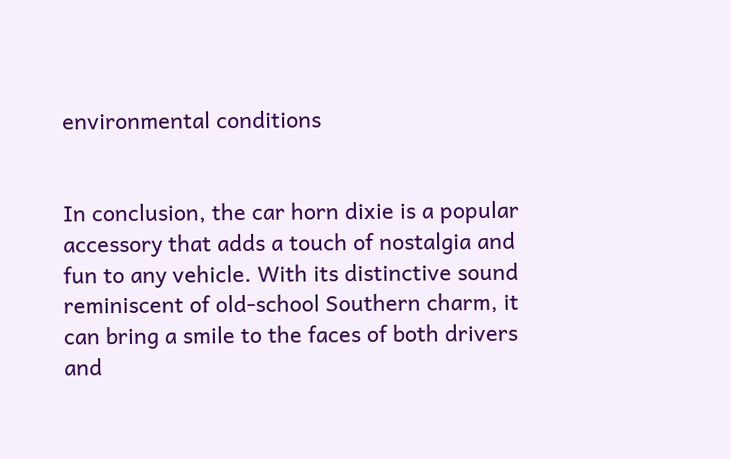environmental conditions


In conclusion, the car horn dixie is a popular accessory that adds a touch of nostalgia and fun to any vehicle. With its distinctive sound reminiscent of old-school Southern charm, it can bring a smile to the faces of both drivers and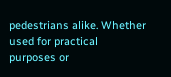pedestrians alike. Whether used for practical purposes or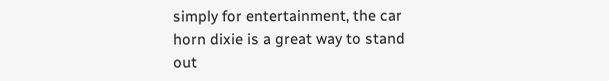simply for entertainment, the car horn dixie is a great way to stand out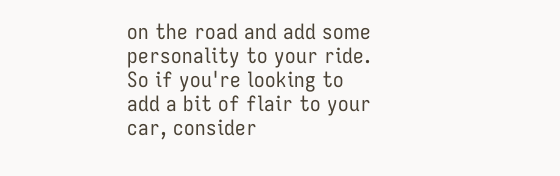on the road and add some personality to your ride. So if you're looking to add a bit of flair to your car, consider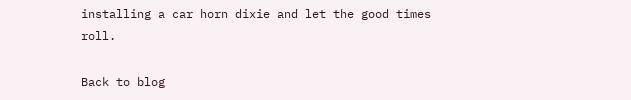installing a car horn dixie and let the good times roll.

Back to blog